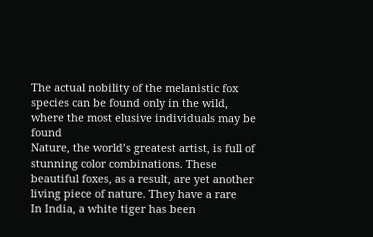The actual nobility of the melanistic fox species can be found only in the wild, where the most elusive individuals may be found
Nature, the world’s greatest artist, is full of stunning color combinations. These beautiful foxes, as a result, are yet another living piece of nature. They have a rare
In India, a white tiger has been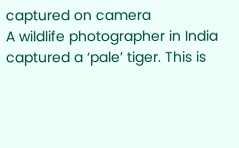captured on camera
A wildlife photographer in India captured a ‘pale’ tiger. This is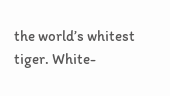the world’s whitest tiger. White-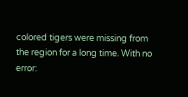colored tigers were missing from the region for a long time. With no
error: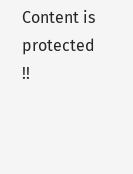Content is protected !!